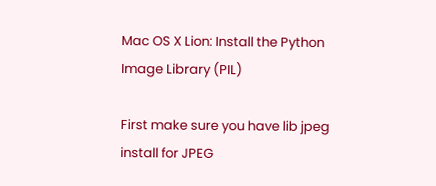Mac OS X Lion: Install the Python Image Library (PIL)

First make sure you have lib jpeg install for JPEG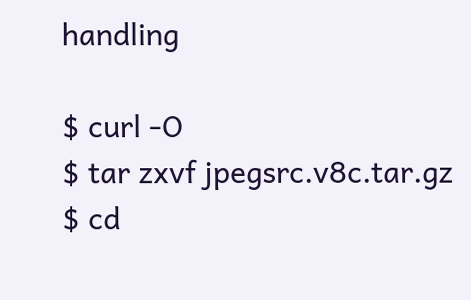handling

$ curl -O
$ tar zxvf jpegsrc.v8c.tar.gz
$ cd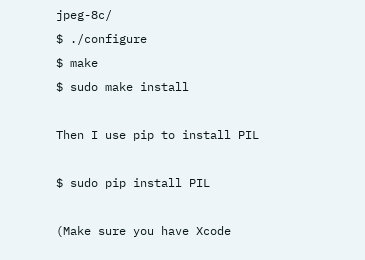jpeg-8c/
$ ./configure
$ make
$ sudo make install

Then I use pip to install PIL

$ sudo pip install PIL

(Make sure you have Xcode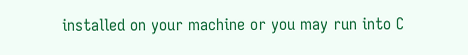installed on your machine or you may run into C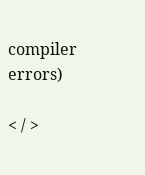compiler errors)

< / >